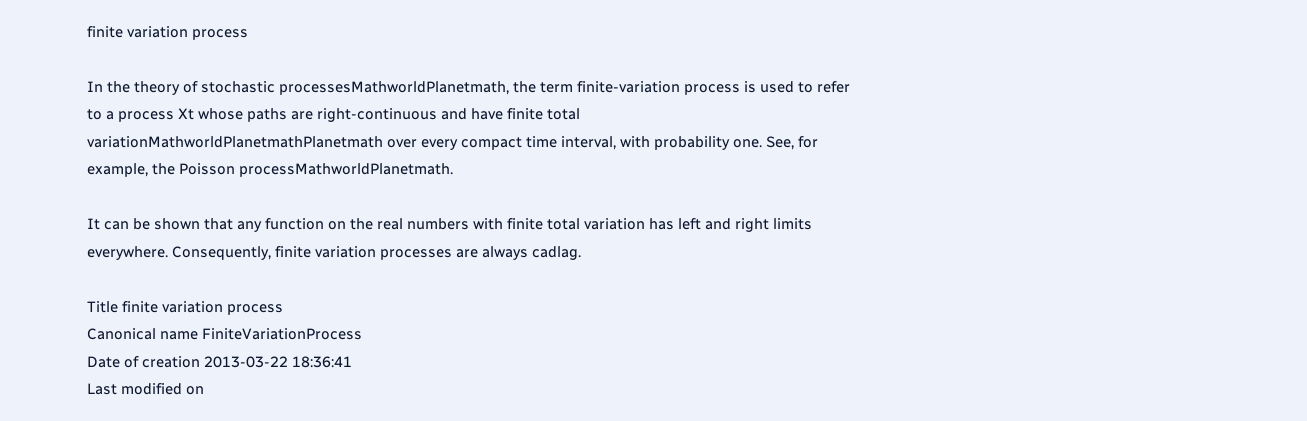finite variation process

In the theory of stochastic processesMathworldPlanetmath, the term finite-variation process is used to refer to a process Xt whose paths are right-continuous and have finite total variationMathworldPlanetmathPlanetmath over every compact time interval, with probability one. See, for example, the Poisson processMathworldPlanetmath.

It can be shown that any function on the real numbers with finite total variation has left and right limits everywhere. Consequently, finite variation processes are always cadlag.

Title finite variation process
Canonical name FiniteVariationProcess
Date of creation 2013-03-22 18:36:41
Last modified on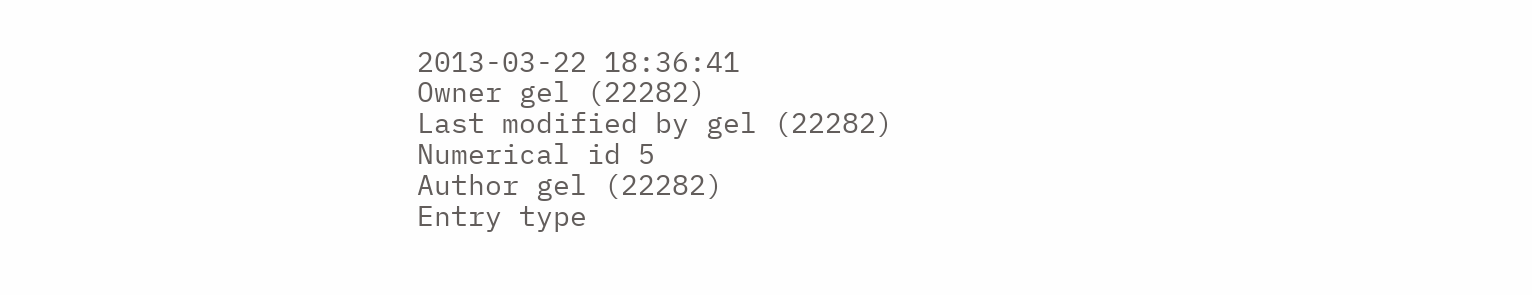2013-03-22 18:36:41
Owner gel (22282)
Last modified by gel (22282)
Numerical id 5
Author gel (22282)
Entry type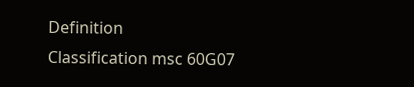Definition
Classification msc 60G07